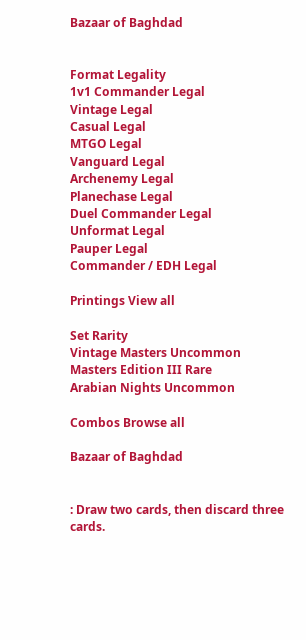Bazaar of Baghdad


Format Legality
1v1 Commander Legal
Vintage Legal
Casual Legal
MTGO Legal
Vanguard Legal
Archenemy Legal
Planechase Legal
Duel Commander Legal
Unformat Legal
Pauper Legal
Commander / EDH Legal

Printings View all

Set Rarity
Vintage Masters Uncommon
Masters Edition III Rare
Arabian Nights Uncommon

Combos Browse all

Bazaar of Baghdad


: Draw two cards, then discard three cards.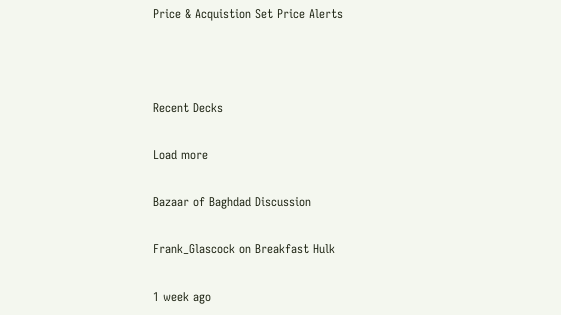Price & Acquistion Set Price Alerts



Recent Decks

Load more

Bazaar of Baghdad Discussion

Frank_Glascock on Breakfast Hulk

1 week ago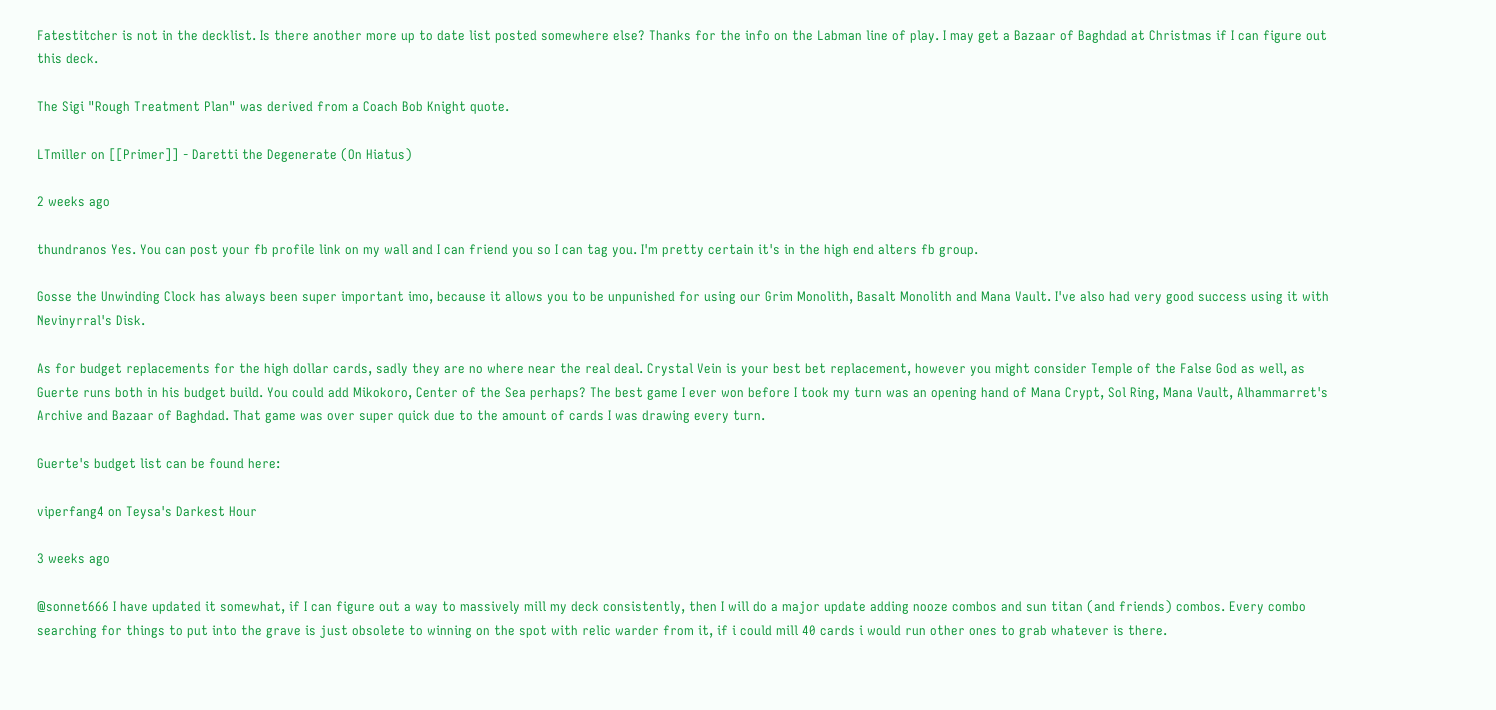Fatestitcher is not in the decklist. Is there another more up to date list posted somewhere else? Thanks for the info on the Labman line of play. I may get a Bazaar of Baghdad at Christmas if I can figure out this deck.

The Sigi "Rough Treatment Plan" was derived from a Coach Bob Knight quote.

LTmiller on [[Primer]] - Daretti the Degenerate (On Hiatus)

2 weeks ago

thundranos Yes. You can post your fb profile link on my wall and I can friend you so I can tag you. I'm pretty certain it's in the high end alters fb group.

Gosse the Unwinding Clock has always been super important imo, because it allows you to be unpunished for using our Grim Monolith, Basalt Monolith and Mana Vault. I've also had very good success using it with Nevinyrral's Disk.

As for budget replacements for the high dollar cards, sadly they are no where near the real deal. Crystal Vein is your best bet replacement, however you might consider Temple of the False God as well, as Guerte runs both in his budget build. You could add Mikokoro, Center of the Sea perhaps? The best game I ever won before I took my turn was an opening hand of Mana Crypt, Sol Ring, Mana Vault, Alhammarret's Archive and Bazaar of Baghdad. That game was over super quick due to the amount of cards I was drawing every turn.

Guerte's budget list can be found here:

viperfang4 on Teysa's Darkest Hour

3 weeks ago

@sonnet666 I have updated it somewhat, if I can figure out a way to massively mill my deck consistently, then I will do a major update adding nooze combos and sun titan (and friends) combos. Every combo searching for things to put into the grave is just obsolete to winning on the spot with relic warder from it, if i could mill 40 cards i would run other ones to grab whatever is there.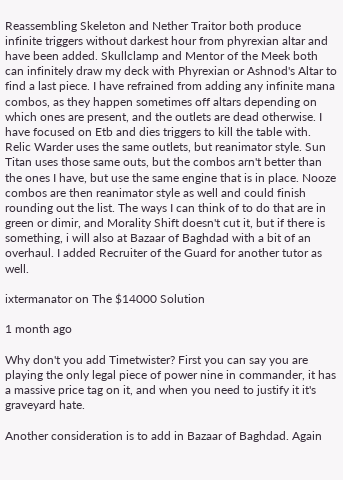Reassembling Skeleton and Nether Traitor both produce infinite triggers without darkest hour from phyrexian altar and have been added. Skullclamp and Mentor of the Meek both can infinitely draw my deck with Phyrexian or Ashnod's Altar to find a last piece. I have refrained from adding any infinite mana combos, as they happen sometimes off altars depending on which ones are present, and the outlets are dead otherwise. I have focused on Etb and dies triggers to kill the table with. Relic Warder uses the same outlets, but reanimator style. Sun Titan uses those same outs, but the combos arn't better than the ones I have, but use the same engine that is in place. Nooze combos are then reanimator style as well and could finish rounding out the list. The ways I can think of to do that are in green or dimir, and Morality Shift doesn't cut it, but if there is something, i will also at Bazaar of Baghdad with a bit of an overhaul. I added Recruiter of the Guard for another tutor as well.

ixtermanator on The $14000 Solution

1 month ago

Why don't you add Timetwister? First you can say you are playing the only legal piece of power nine in commander, it has a massive price tag on it, and when you need to justify it it's graveyard hate.

Another consideration is to add in Bazaar of Baghdad. Again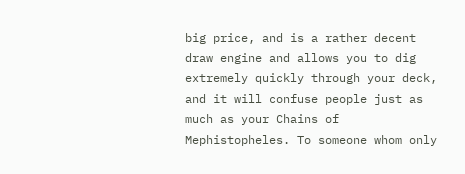big price, and is a rather decent draw engine and allows you to dig extremely quickly through your deck, and it will confuse people just as much as your Chains of Mephistopheles. To someone whom only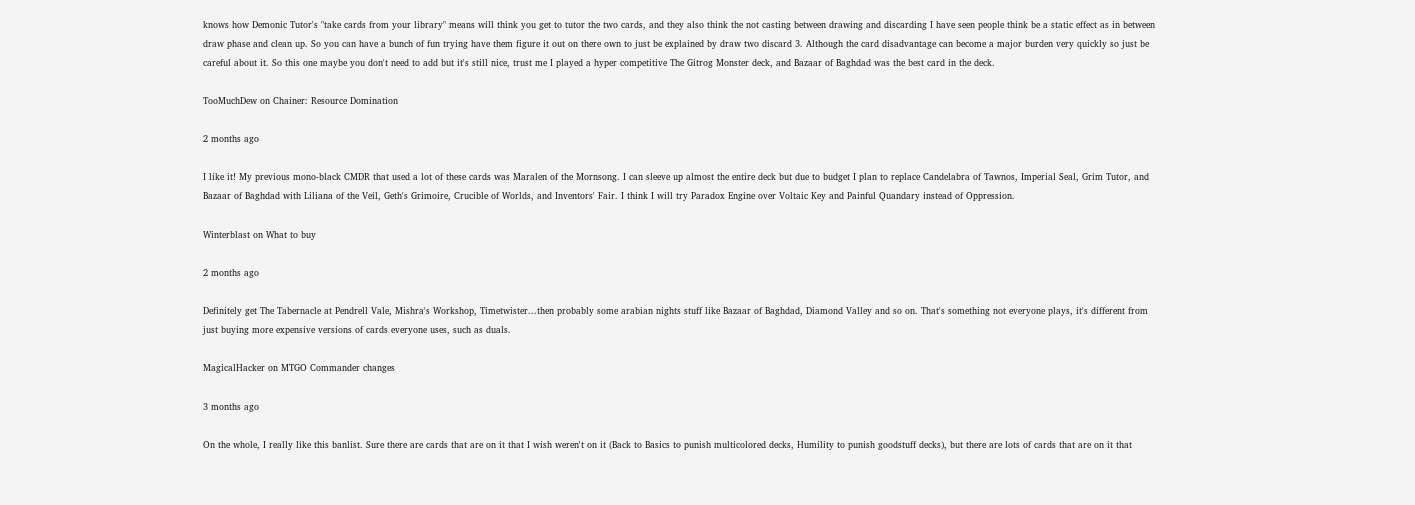knows how Demonic Tutor's "take cards from your library" means will think you get to tutor the two cards, and they also think the not casting between drawing and discarding I have seen people think be a static effect as in between draw phase and clean up. So you can have a bunch of fun trying have them figure it out on there own to just be explained by draw two discard 3. Although the card disadvantage can become a major burden very quickly so just be careful about it. So this one maybe you don't need to add but it's still nice, trust me I played a hyper competitive The Gitrog Monster deck, and Bazaar of Baghdad was the best card in the deck.

TooMuchDew on Chainer: Resource Domination

2 months ago

I like it! My previous mono-black CMDR that used a lot of these cards was Maralen of the Mornsong. I can sleeve up almost the entire deck but due to budget I plan to replace Candelabra of Tawnos, Imperial Seal, Grim Tutor, and Bazaar of Baghdad with Liliana of the Veil, Geth's Grimoire, Crucible of Worlds, and Inventors' Fair. I think I will try Paradox Engine over Voltaic Key and Painful Quandary instead of Oppression.

Winterblast on What to buy

2 months ago

Definitely get The Tabernacle at Pendrell Vale, Mishra's Workshop, Timetwister...then probably some arabian nights stuff like Bazaar of Baghdad, Diamond Valley and so on. That's something not everyone plays, it's different from just buying more expensive versions of cards everyone uses, such as duals.

MagicalHacker on MTGO Commander changes

3 months ago

On the whole, I really like this banlist. Sure there are cards that are on it that I wish weren't on it (Back to Basics to punish multicolored decks, Humility to punish goodstuff decks), but there are lots of cards that are on it that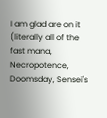I am glad are on it (literally all of the fast mana, Necropotence, Doomsday, Sensei's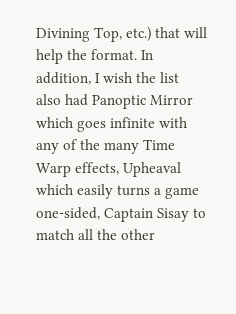Divining Top, etc.) that will help the format. In addition, I wish the list also had Panoptic Mirror which goes infinite with any of the many Time Warp effects, Upheaval which easily turns a game one-sided, Captain Sisay to match all the other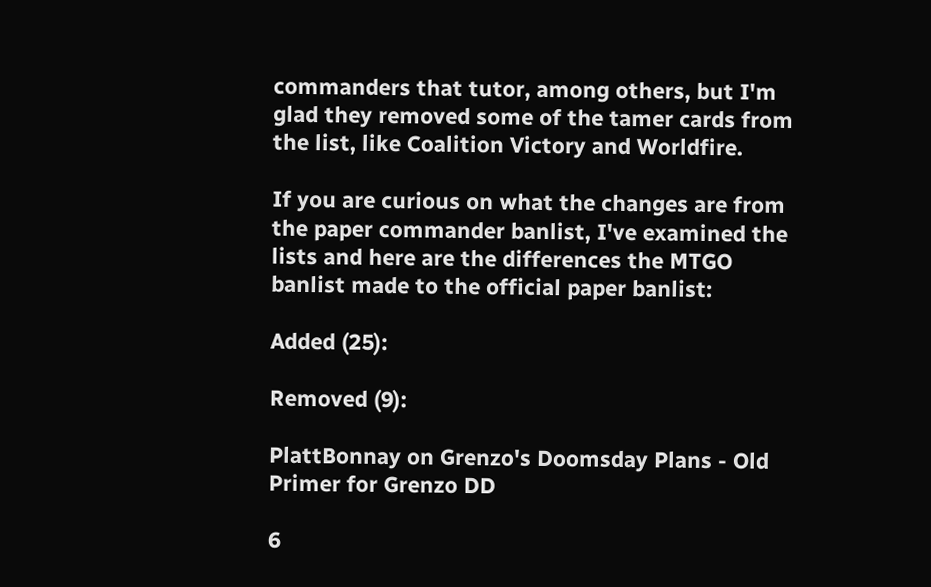commanders that tutor, among others, but I'm glad they removed some of the tamer cards from the list, like Coalition Victory and Worldfire.

If you are curious on what the changes are from the paper commander banlist, I've examined the lists and here are the differences the MTGO banlist made to the official paper banlist:

Added (25):

Removed (9):

PlattBonnay on Grenzo's Doomsday Plans - Old Primer for Grenzo DD

6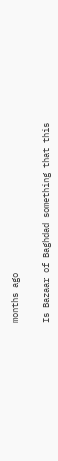months ago

Is Bazaar of Baghdad something that this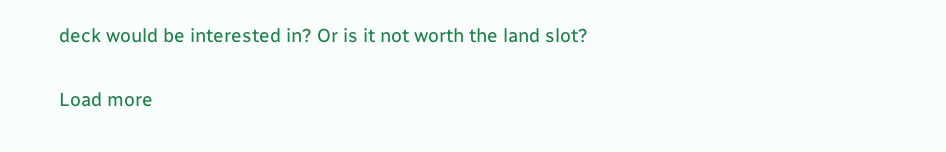deck would be interested in? Or is it not worth the land slot?

Load more